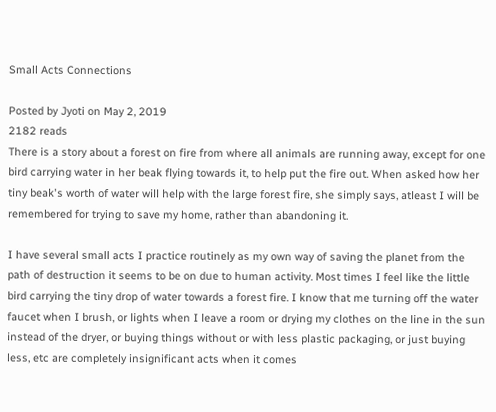Small Acts Connections

Posted by Jyoti on May 2, 2019
2182 reads
There is a story about a forest on fire from where all animals are running away, except for one bird carrying water in her beak flying towards it, to help put the fire out. When asked how her tiny beak's worth of water will help with the large forest fire, she simply says, atleast I will be remembered for trying to save my home, rather than abandoning it.

I have several small acts I practice routinely as my own way of saving the planet from the path of destruction it seems to be on due to human activity. Most times I feel like the little bird carrying the tiny drop of water towards a forest fire. I know that me turning off the water faucet when I brush, or lights when I leave a room or drying my clothes on the line in the sun instead of the dryer, or buying things without or with less plastic packaging, or just buying less, etc are completely insignificant acts when it comes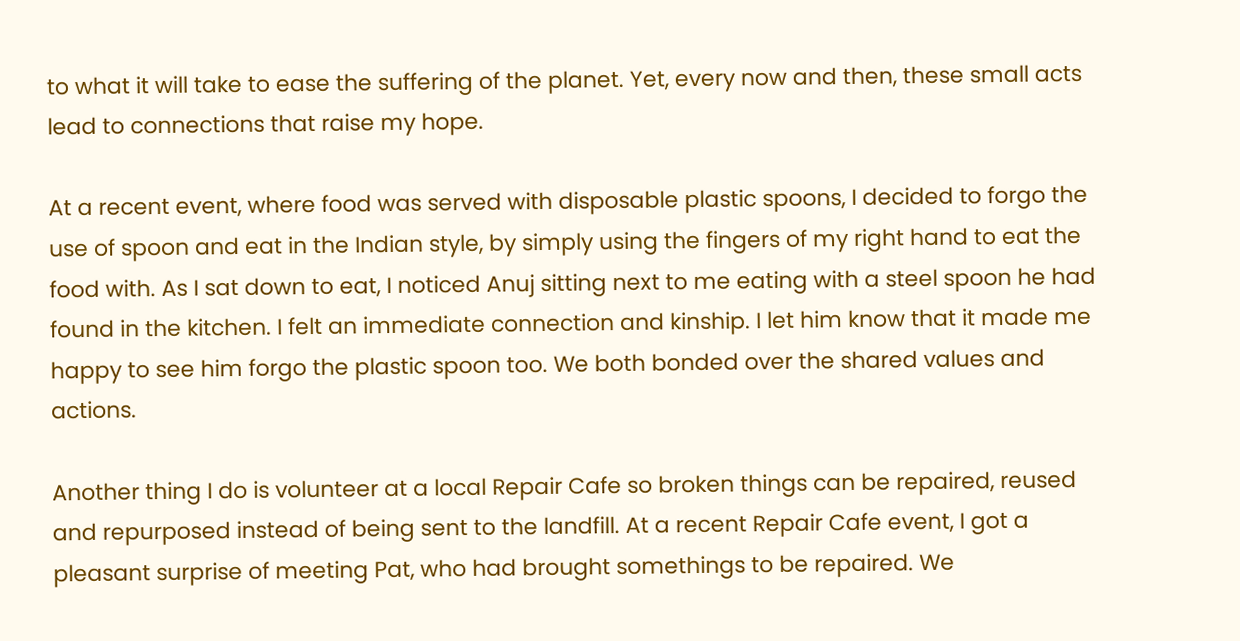to what it will take to ease the suffering of the planet. Yet, every now and then, these small acts lead to connections that raise my hope.

At a recent event, where food was served with disposable plastic spoons, I decided to forgo the use of spoon and eat in the Indian style, by simply using the fingers of my right hand to eat the food with. As I sat down to eat, I noticed Anuj sitting next to me eating with a steel spoon he had found in the kitchen. I felt an immediate connection and kinship. I let him know that it made me happy to see him forgo the plastic spoon too. We both bonded over the shared values and actions.

Another thing I do is volunteer at a local Repair Cafe so broken things can be repaired, reused and repurposed instead of being sent to the landfill. At a recent Repair Cafe event, I got a pleasant surprise of meeting Pat, who had brought somethings to be repaired. We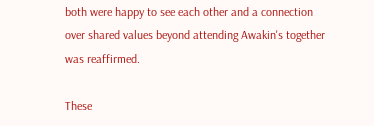both were happy to see each other and a connection over shared values beyond attending Awakin's together was reaffirmed.

These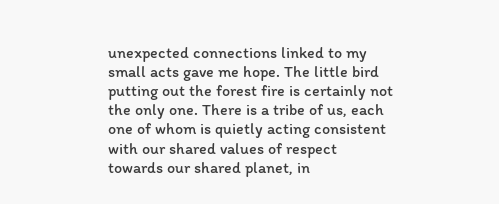unexpected connections linked to my small acts gave me hope. The little bird putting out the forest fire is certainly not the only one. There is a tribe of us, each one of whom is quietly acting consistent with our shared values of respect towards our shared planet, in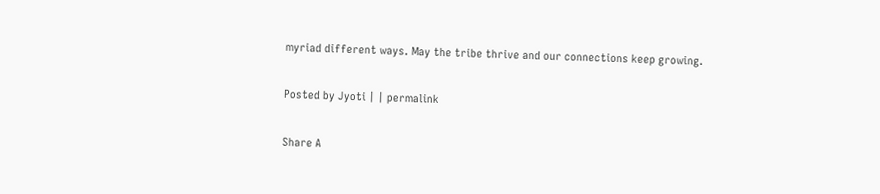myriad different ways. May the tribe thrive and our connections keep growing.

Posted by Jyoti | | permalink

Share A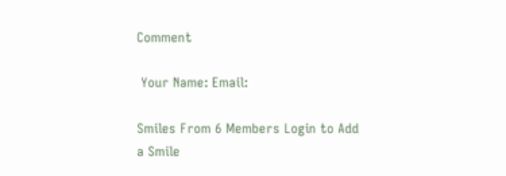Comment

 Your Name: Email:

Smiles From 6 Members Login to Add a Smile